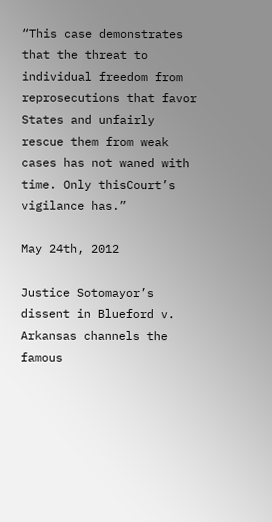“This case demonstrates that the threat to individual freedom from reprosecutions that favor States and unfairly rescue them from weak cases has not waned with time. Only thisCourt’s vigilance has.”

May 24th, 2012

Justice Sotomayor’s dissent in Blueford v. Arkansas channels the famous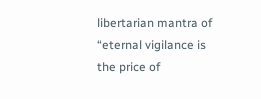libertarian mantra of “eternal vigilance is the price of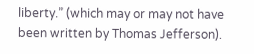liberty.” (which may or may not have been written by Thomas Jefferson).